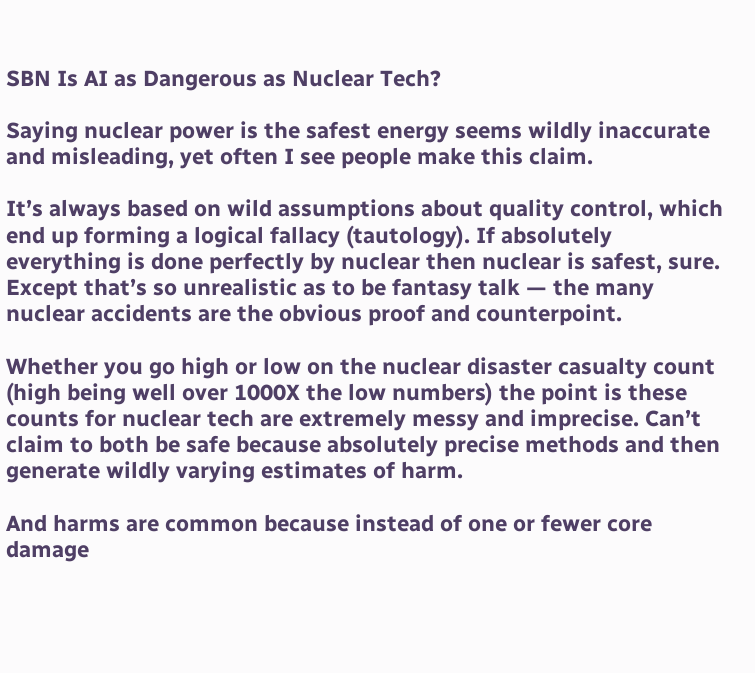SBN Is AI as Dangerous as Nuclear Tech?

Saying nuclear power is the safest energy seems wildly inaccurate and misleading, yet often I see people make this claim.

It’s always based on wild assumptions about quality control, which end up forming a logical fallacy (tautology). If absolutely everything is done perfectly by nuclear then nuclear is safest, sure. Except that’s so unrealistic as to be fantasy talk — the many nuclear accidents are the obvious proof and counterpoint.

Whether you go high or low on the nuclear disaster casualty count (high being well over 1000X the low numbers) the point is these counts for nuclear tech are extremely messy and imprecise. Can’t claim to both be safe because absolutely precise methods and then generate wildly varying estimates of harm.

And harms are common because instead of one or fewer core damage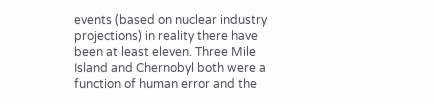events (based on nuclear industry projections) in reality there have been at least eleven. Three Mile Island and Chernobyl both were a function of human error and the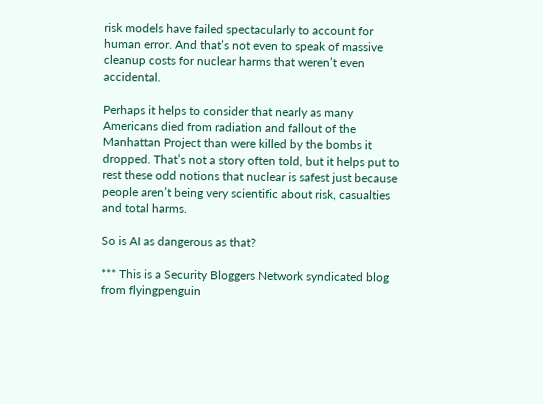risk models have failed spectacularly to account for human error. And that’s not even to speak of massive cleanup costs for nuclear harms that weren’t even accidental.

Perhaps it helps to consider that nearly as many Americans died from radiation and fallout of the Manhattan Project than were killed by the bombs it dropped. That’s not a story often told, but it helps put to rest these odd notions that nuclear is safest just because people aren’t being very scientific about risk, casualties and total harms.

So is AI as dangerous as that?

*** This is a Security Bloggers Network syndicated blog from flyingpenguin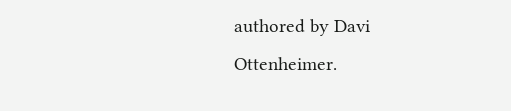authored by Davi Ottenheimer.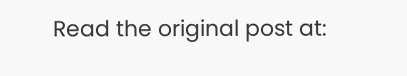Read the original post at: